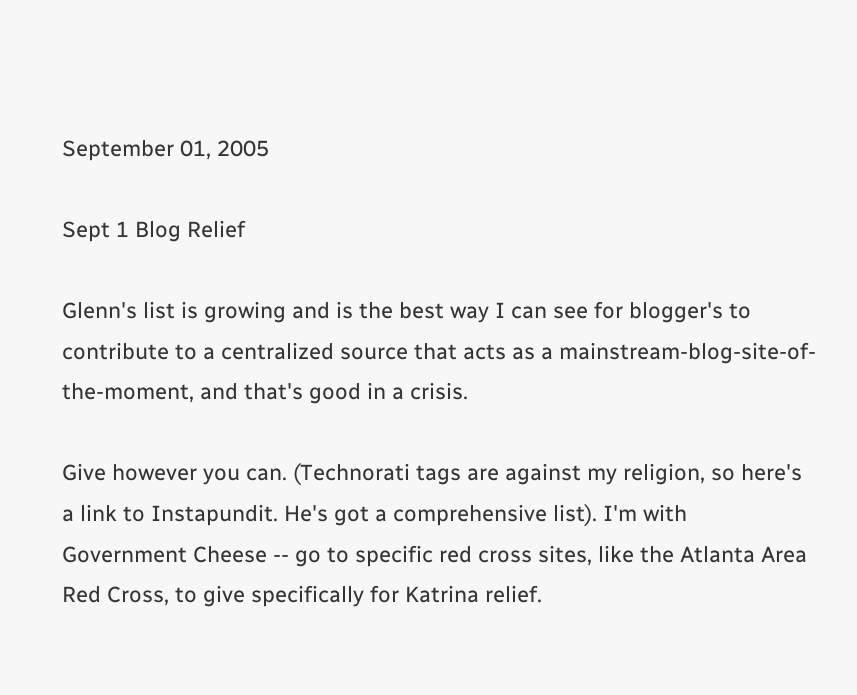September 01, 2005

Sept 1 Blog Relief

Glenn's list is growing and is the best way I can see for blogger's to contribute to a centralized source that acts as a mainstream-blog-site-of-the-moment, and that's good in a crisis.

Give however you can. (Technorati tags are against my religion, so here's a link to Instapundit. He's got a comprehensive list). I'm with Government Cheese -- go to specific red cross sites, like the Atlanta Area Red Cross, to give specifically for Katrina relief.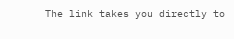The link takes you directly to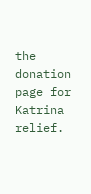the donation page for Katrina relief.